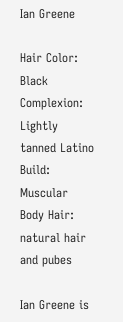Ian Greene

Hair Color: Black
Complexion: Lightly tanned Latino
Build: Muscular
Body Hair: natural hair and pubes

Ian Greene is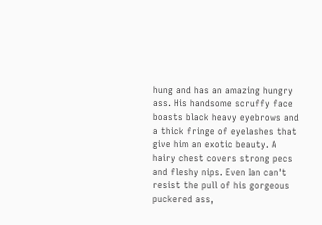hung and has an amazing hungry ass. His handsome scruffy face boasts black heavy eyebrows and a thick fringe of eyelashes that give him an exotic beauty. A hairy chest covers strong pecs and fleshy nips. Even Ian can't resist the pull of his gorgeous puckered ass,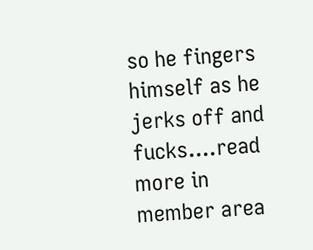so he fingers himself as he jerks off and fucks....read more in member area